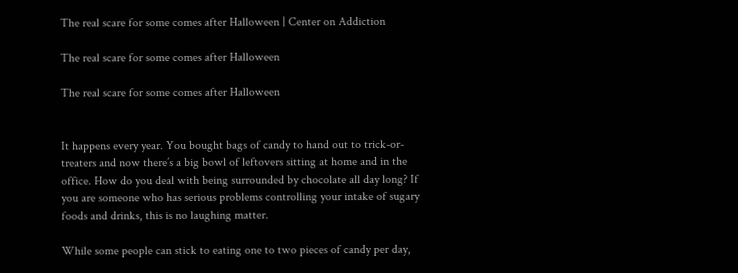The real scare for some comes after Halloween | Center on Addiction

The real scare for some comes after Halloween

The real scare for some comes after Halloween


It happens every year. You bought bags of candy to hand out to trick-or-treaters and now there’s a big bowl of leftovers sitting at home and in the office. How do you deal with being surrounded by chocolate all day long? If you are someone who has serious problems controlling your intake of sugary foods and drinks, this is no laughing matter.

While some people can stick to eating one to two pieces of candy per day,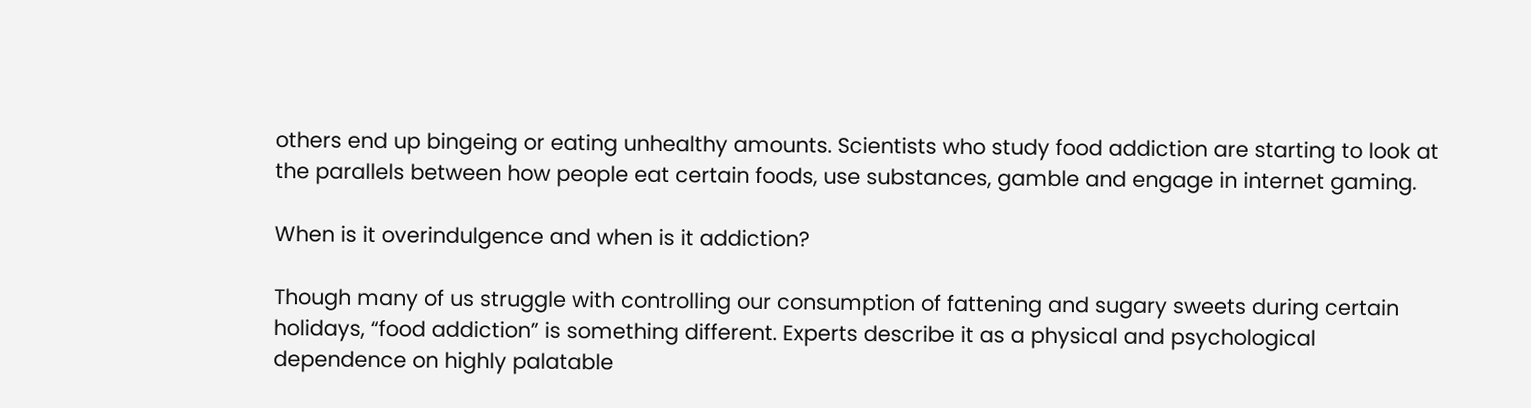others end up bingeing or eating unhealthy amounts. Scientists who study food addiction are starting to look at the parallels between how people eat certain foods, use substances, gamble and engage in internet gaming.

When is it overindulgence and when is it addiction?

Though many of us struggle with controlling our consumption of fattening and sugary sweets during certain holidays, “food addiction” is something different. Experts describe it as a physical and psychological dependence on highly palatable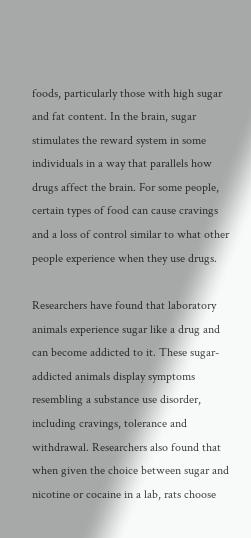foods, particularly those with high sugar and fat content. In the brain, sugar stimulates the reward system in some individuals in a way that parallels how drugs affect the brain. For some people, certain types of food can cause cravings and a loss of control similar to what other people experience when they use drugs.

Researchers have found that laboratory animals experience sugar like a drug and can become addicted to it. These sugar-addicted animals display symptoms resembling a substance use disorder, including cravings, tolerance and withdrawal. Researchers also found that when given the choice between sugar and nicotine or cocaine in a lab, rats choose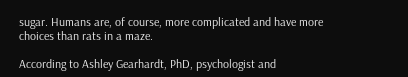sugar. Humans are, of course, more complicated and have more choices than rats in a maze.

According to Ashley Gearhardt, PhD, psychologist and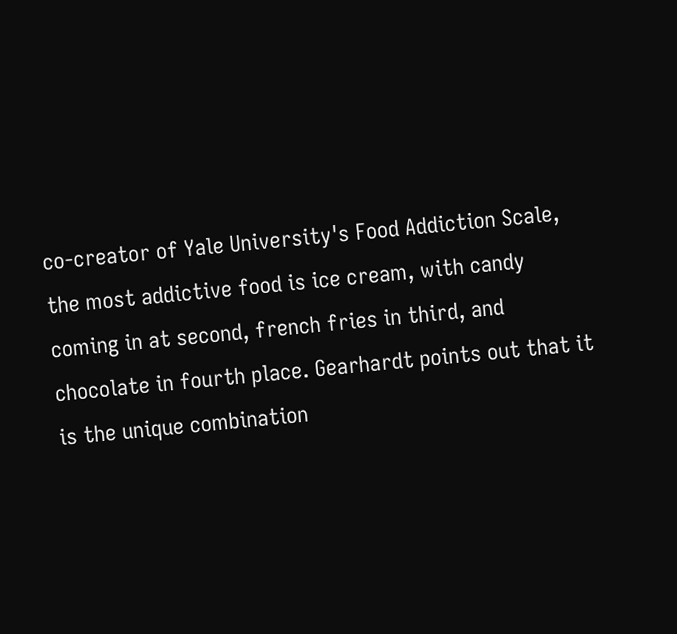co-creator of Yale University's Food Addiction Scale, the most addictive food is ice cream, with candy coming in at second, french fries in third, and chocolate in fourth place. Gearhardt points out that it is the unique combination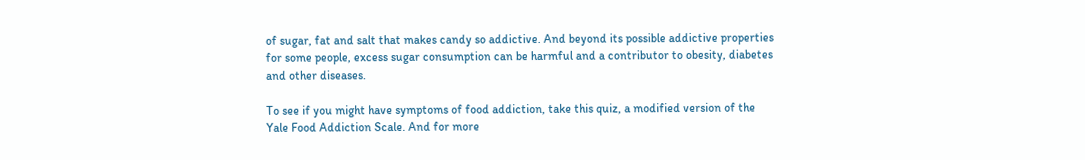of sugar, fat and salt that makes candy so addictive. And beyond its possible addictive properties for some people, excess sugar consumption can be harmful and a contributor to obesity, diabetes and other diseases.

To see if you might have symptoms of food addiction, take this quiz, a modified version of the Yale Food Addiction Scale. And for more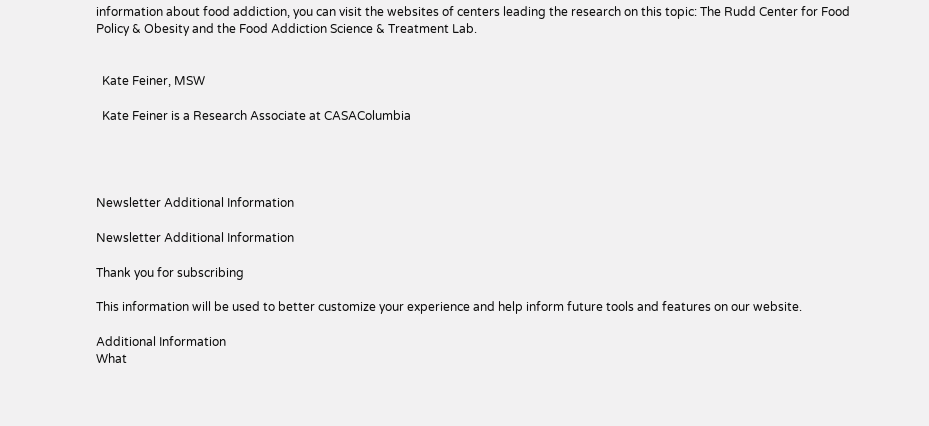information about food addiction, you can visit the websites of centers leading the research on this topic: The Rudd Center for Food Policy & Obesity and the Food Addiction Science & Treatment Lab.


  Kate Feiner, MSW

  Kate Feiner is a Research Associate at CASAColumbia




Newsletter Additional Information

Newsletter Additional Information

Thank you for subscribing

This information will be used to better customize your experience and help inform future tools and features on our website.

Additional Information
What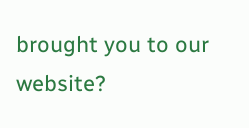brought you to our website?